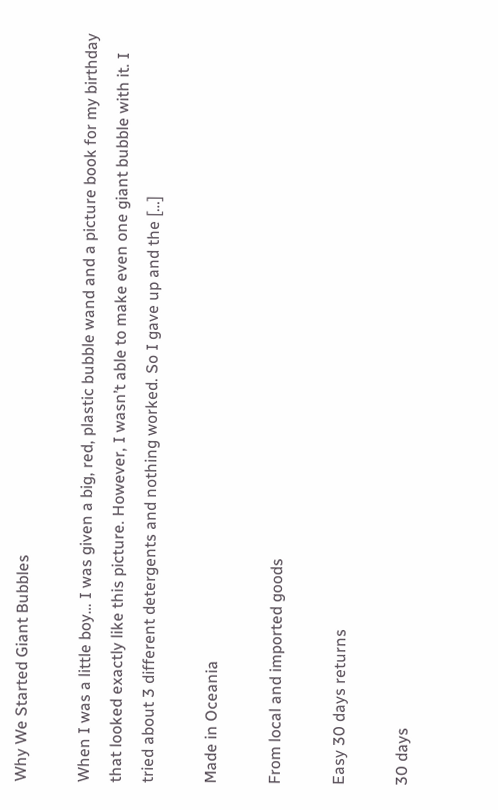Why We Started Giant Bubbles

When I was a little boy… I was given a big, red, plastic bubble wand and a picture book for my birthday that looked exactly like this picture. However, I wasn’t able to make even one giant bubble with it. I tried about 3 different detergents and nothing worked. So I gave up and the […]

Made in Oceania

From local and imported goods

Easy 30 days returns

30 days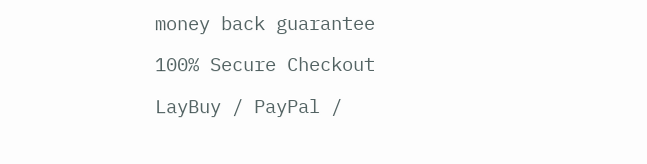money back guarantee

100% Secure Checkout

LayBuy / PayPal /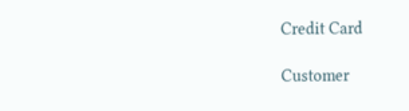Credit Card

Customer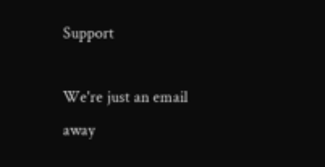Support

We're just an email away